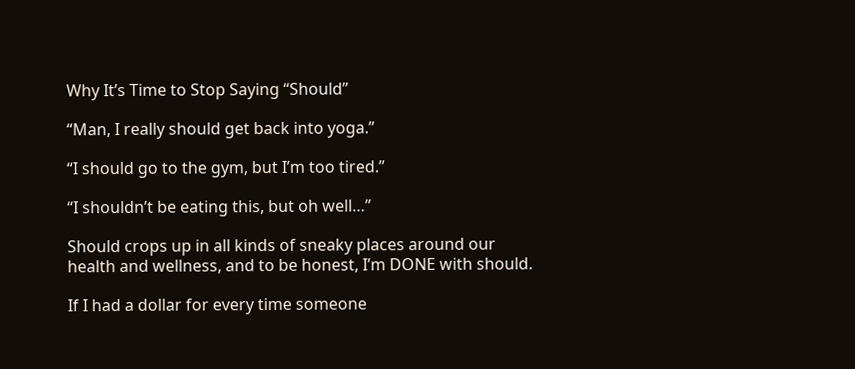Why It’s Time to Stop Saying “Should”

“Man, I really should get back into yoga.”

“I should go to the gym, but I’m too tired.”

“I shouldn’t be eating this, but oh well…”

Should crops up in all kinds of sneaky places around our health and wellness, and to be honest, I’m DONE with should.

If I had a dollar for every time someone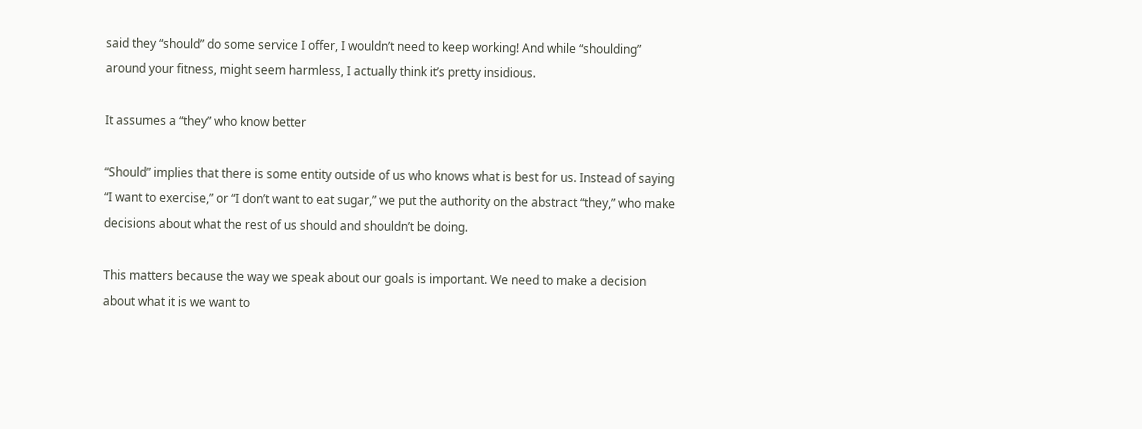said they “should” do some service I offer, I wouldn’t need to keep working! And while “shoulding” around your fitness, might seem harmless, I actually think it’s pretty insidious.

It assumes a “they” who know better

“Should” implies that there is some entity outside of us who knows what is best for us. Instead of saying “I want to exercise,” or “I don’t want to eat sugar,” we put the authority on the abstract “they,” who make decisions about what the rest of us should and shouldn’t be doing.

This matters because the way we speak about our goals is important. We need to make a decision about what it is we want to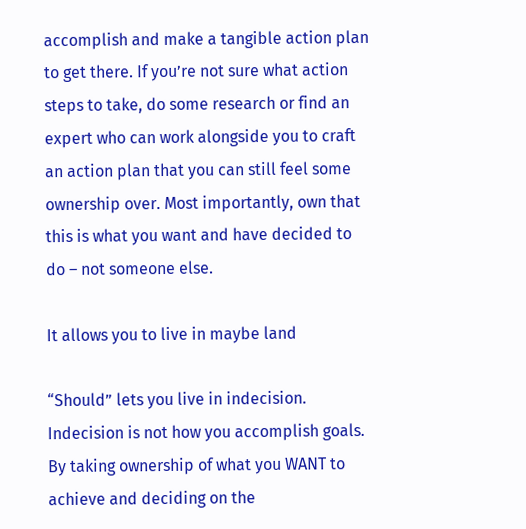accomplish and make a tangible action plan to get there. If you’re not sure what action steps to take, do some research or find an expert who can work alongside you to craft an action plan that you can still feel some ownership over. Most importantly, own that this is what you want and have decided to do – not someone else.

It allows you to live in maybe land

“Should” lets you live in indecision. Indecision is not how you accomplish goals. By taking ownership of what you WANT to achieve and deciding on the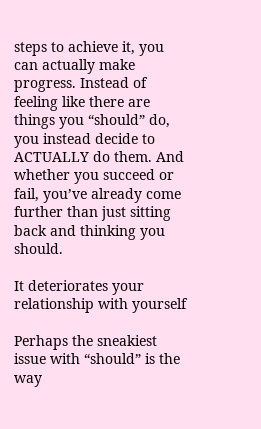steps to achieve it, you can actually make progress. Instead of feeling like there are things you “should” do, you instead decide to ACTUALLY do them. And whether you succeed or fail, you’ve already come further than just sitting back and thinking you should.

It deteriorates your relationship with yourself

Perhaps the sneakiest issue with “should” is the way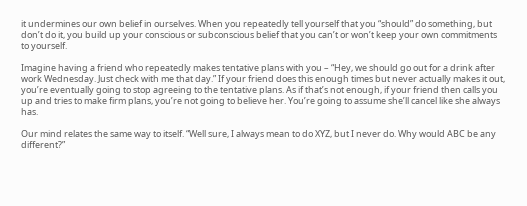it undermines our own belief in ourselves. When you repeatedly tell yourself that you “should” do something, but don’t do it, you build up your conscious or subconscious belief that you can’t or won’t keep your own commitments to yourself.

Imagine having a friend who repeatedly makes tentative plans with you – “Hey, we should go out for a drink after work Wednesday. Just check with me that day.” If your friend does this enough times but never actually makes it out, you’re eventually going to stop agreeing to the tentative plans. As if that’s not enough, if your friend then calls you up and tries to make firm plans, you’re not going to believe her. You’re going to assume she’ll cancel like she always has.

Our mind relates the same way to itself. “Well sure, I always mean to do XYZ, but I never do. Why would ABC be any different?”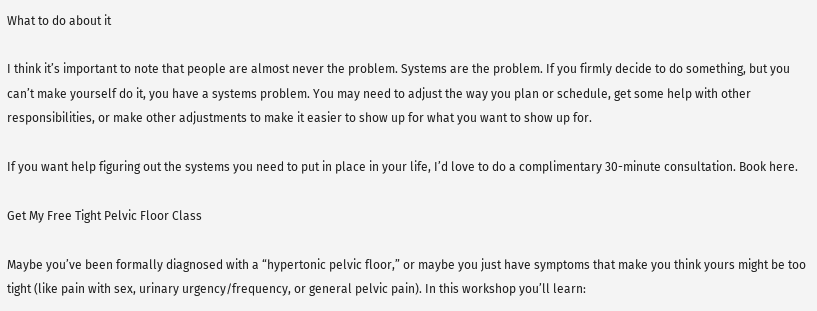What to do about it

I think it’s important to note that people are almost never the problem. Systems are the problem. If you firmly decide to do something, but you can’t make yourself do it, you have a systems problem. You may need to adjust the way you plan or schedule, get some help with other responsibilities, or make other adjustments to make it easier to show up for what you want to show up for.

If you want help figuring out the systems you need to put in place in your life, I’d love to do a complimentary 30-minute consultation. Book here.

Get My Free Tight Pelvic Floor Class

Maybe you’ve been formally diagnosed with a “hypertonic pelvic floor,” or maybe you just have symptoms that make you think yours might be too tight (like pain with sex, urinary urgency/frequency, or general pelvic pain). In this workshop you’ll learn: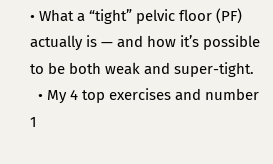• What a “tight” pelvic floor (PF) actually is — and how it’s possible to be both weak and super-tight.
  • My 4 top exercises and number 1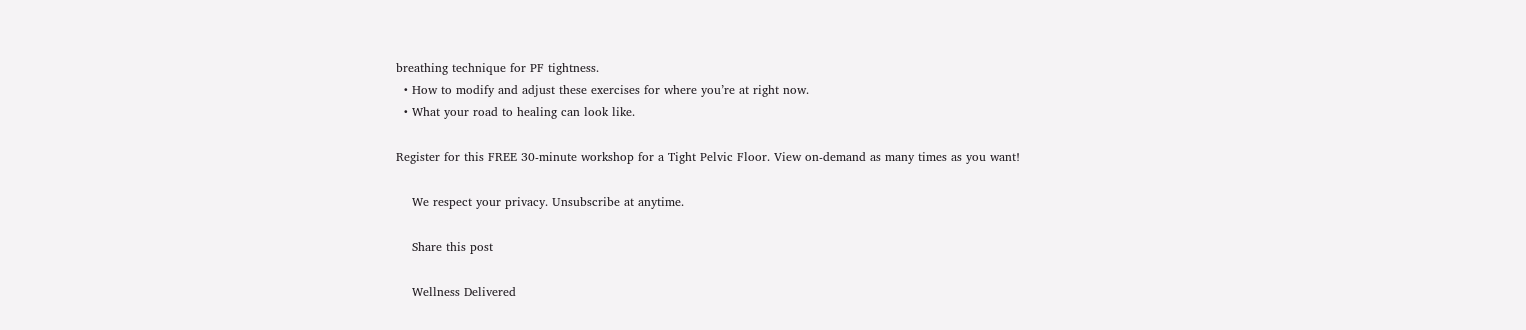breathing technique for PF tightness.
  • How to modify and adjust these exercises for where you’re at right now.
  • What your road to healing can look like.

Register for this FREE 30-minute workshop for a Tight Pelvic Floor. View on-demand as many times as you want!

    We respect your privacy. Unsubscribe at anytime.

    Share this post

    Wellness Delivered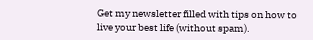Get my newsletter filled with tips on how to live your best life (without spam).